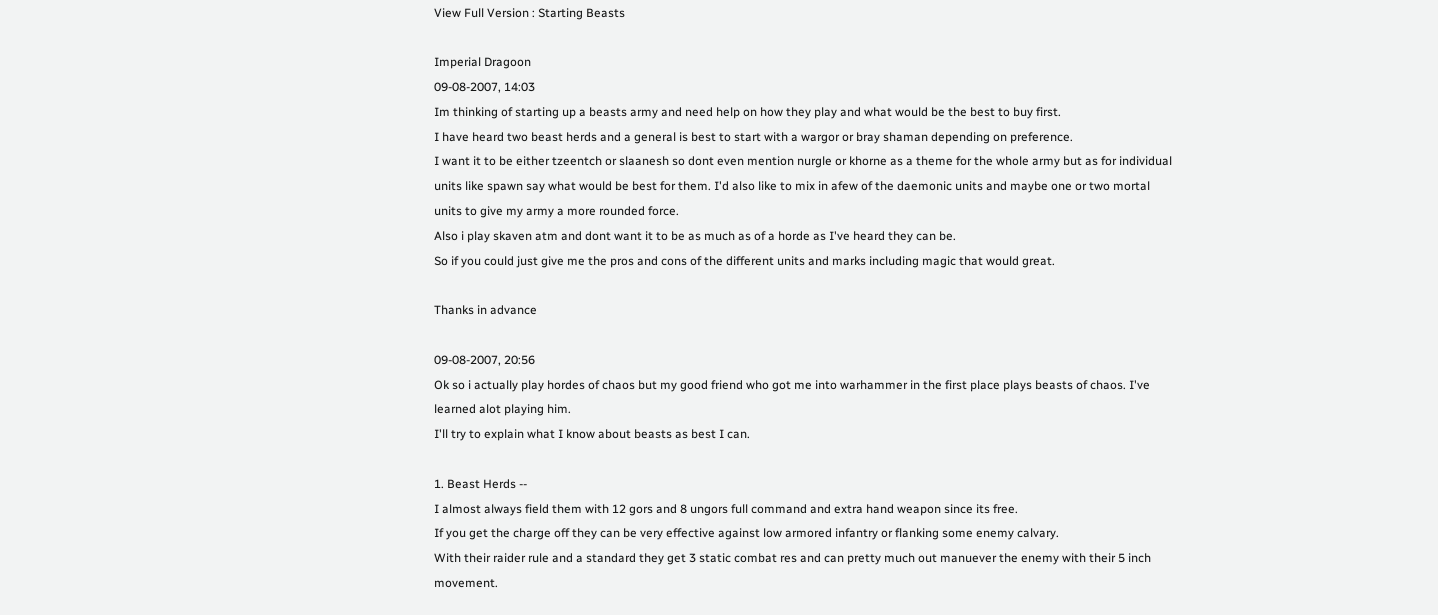View Full Version : Starting Beasts

Imperial Dragoon
09-08-2007, 14:03
Im thinking of starting up a beasts army and need help on how they play and what would be the best to buy first.
I have heard two beast herds and a general is best to start with a wargor or bray shaman depending on preference.
I want it to be either tzeentch or slaanesh so dont even mention nurgle or khorne as a theme for the whole army but as for individual units like spawn say what would be best for them. I'd also like to mix in afew of the daemonic units and maybe one or two mortal units to give my army a more rounded force.
Also i play skaven atm and dont want it to be as much as of a horde as I've heard they can be.
So if you could just give me the pros and cons of the different units and marks including magic that would great.

Thanks in advance

09-08-2007, 20:56
Ok so i actually play hordes of chaos but my good friend who got me into warhammer in the first place plays beasts of chaos. I've learned alot playing him.
I'll try to explain what I know about beasts as best I can.

1. Beast Herds --
I almost always field them with 12 gors and 8 ungors full command and extra hand weapon since its free.
If you get the charge off they can be very effective against low armored infantry or flanking some enemy calvary.
With their raider rule and a standard they get 3 static combat res and can pretty much out manuever the enemy with their 5 inch movement.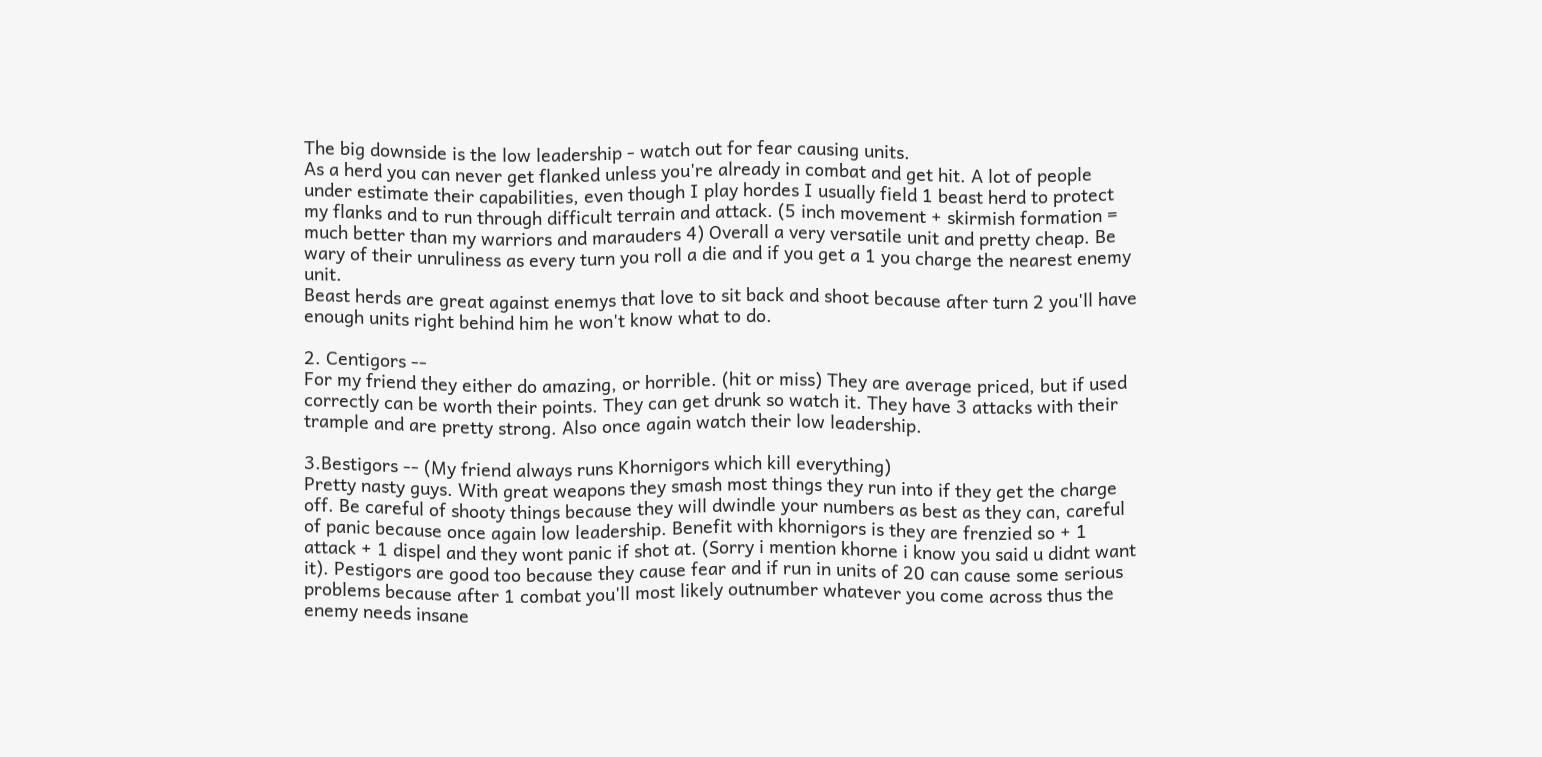The big downside is the low leadership - watch out for fear causing units.
As a herd you can never get flanked unless you're already in combat and get hit. A lot of people under estimate their capabilities, even though I play hordes I usually field 1 beast herd to protect my flanks and to run through difficult terrain and attack. (5 inch movement + skirmish formation = much better than my warriors and marauders 4) Overall a very versatile unit and pretty cheap. Be wary of their unruliness as every turn you roll a die and if you get a 1 you charge the nearest enemy unit.
Beast herds are great against enemys that love to sit back and shoot because after turn 2 you'll have enough units right behind him he won't know what to do.

2. Centigors --
For my friend they either do amazing, or horrible. (hit or miss) They are average priced, but if used correctly can be worth their points. They can get drunk so watch it. They have 3 attacks with their trample and are pretty strong. Also once again watch their low leadership.

3.Bestigors -- (My friend always runs Khornigors which kill everything)
Pretty nasty guys. With great weapons they smash most things they run into if they get the charge off. Be careful of shooty things because they will dwindle your numbers as best as they can, careful of panic because once again low leadership. Benefit with khornigors is they are frenzied so + 1 attack + 1 dispel and they wont panic if shot at. (Sorry i mention khorne i know you said u didnt want it). Pestigors are good too because they cause fear and if run in units of 20 can cause some serious problems because after 1 combat you'll most likely outnumber whatever you come across thus the enemy needs insane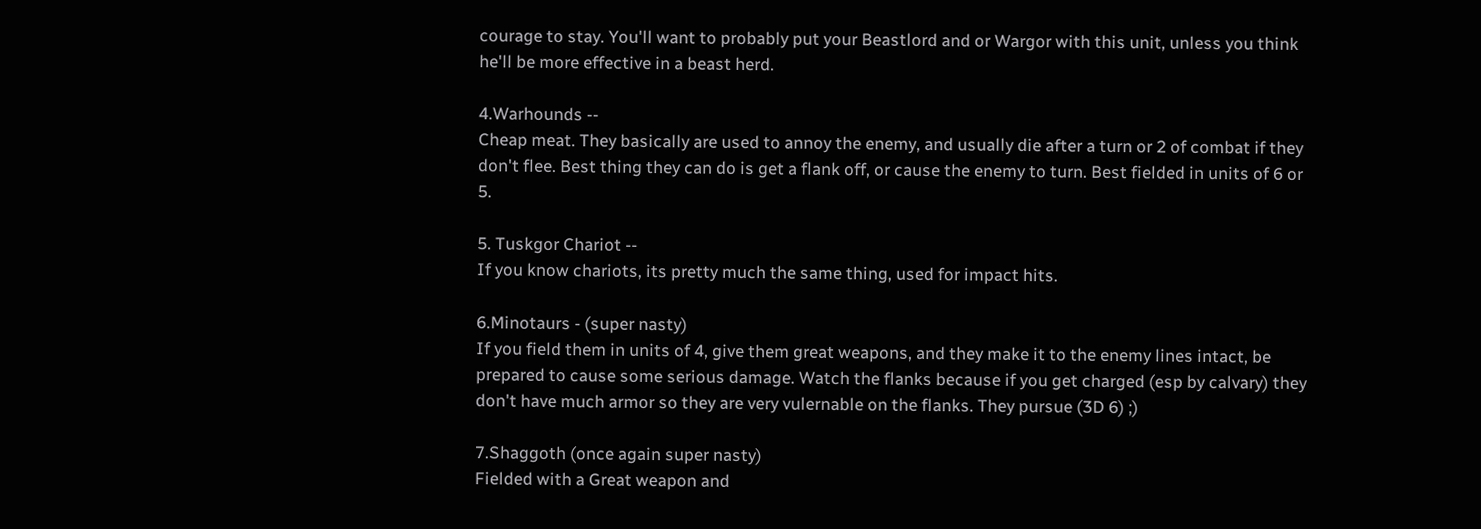courage to stay. You'll want to probably put your Beastlord and or Wargor with this unit, unless you think he'll be more effective in a beast herd.

4.Warhounds --
Cheap meat. They basically are used to annoy the enemy, and usually die after a turn or 2 of combat if they don't flee. Best thing they can do is get a flank off, or cause the enemy to turn. Best fielded in units of 6 or 5.

5. Tuskgor Chariot --
If you know chariots, its pretty much the same thing, used for impact hits.

6.Minotaurs - (super nasty)
If you field them in units of 4, give them great weapons, and they make it to the enemy lines intact, be prepared to cause some serious damage. Watch the flanks because if you get charged (esp by calvary) they don't have much armor so they are very vulernable on the flanks. They pursue (3D 6) ;)

7.Shaggoth (once again super nasty)
Fielded with a Great weapon and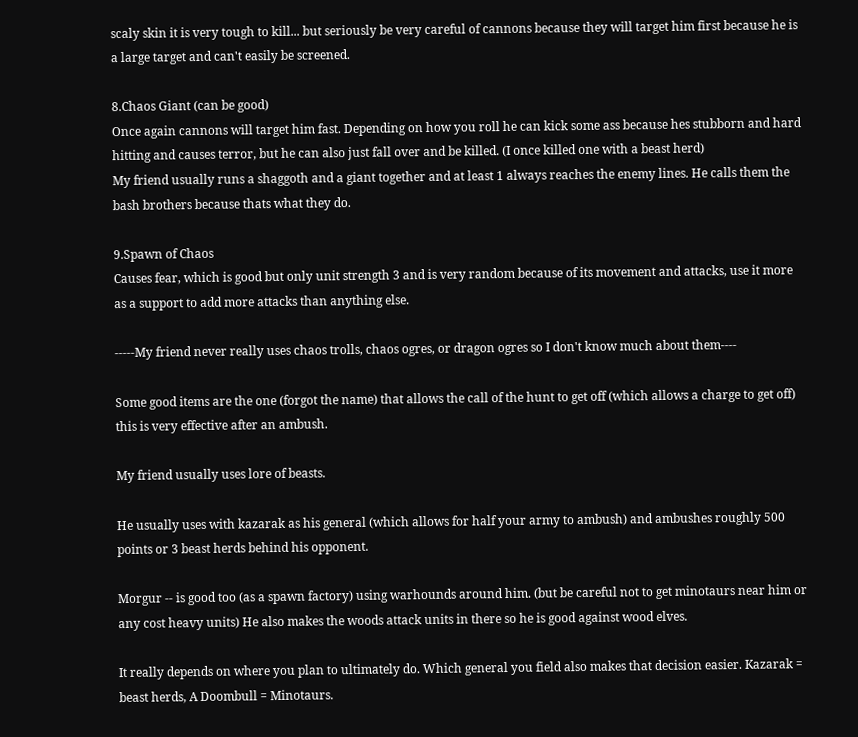scaly skin it is very tough to kill... but seriously be very careful of cannons because they will target him first because he is a large target and can't easily be screened.

8.Chaos Giant (can be good)
Once again cannons will target him fast. Depending on how you roll he can kick some ass because hes stubborn and hard hitting and causes terror, but he can also just fall over and be killed. (I once killed one with a beast herd)
My friend usually runs a shaggoth and a giant together and at least 1 always reaches the enemy lines. He calls them the bash brothers because thats what they do.

9.Spawn of Chaos
Causes fear, which is good but only unit strength 3 and is very random because of its movement and attacks, use it more as a support to add more attacks than anything else.

-----My friend never really uses chaos trolls, chaos ogres, or dragon ogres so I don't know much about them----

Some good items are the one (forgot the name) that allows the call of the hunt to get off (which allows a charge to get off) this is very effective after an ambush.

My friend usually uses lore of beasts.

He usually uses with kazarak as his general (which allows for half your army to ambush) and ambushes roughly 500 points or 3 beast herds behind his opponent.

Morgur -- is good too (as a spawn factory) using warhounds around him. (but be careful not to get minotaurs near him or any cost heavy units) He also makes the woods attack units in there so he is good against wood elves.

It really depends on where you plan to ultimately do. Which general you field also makes that decision easier. Kazarak = beast herds, A Doombull = Minotaurs.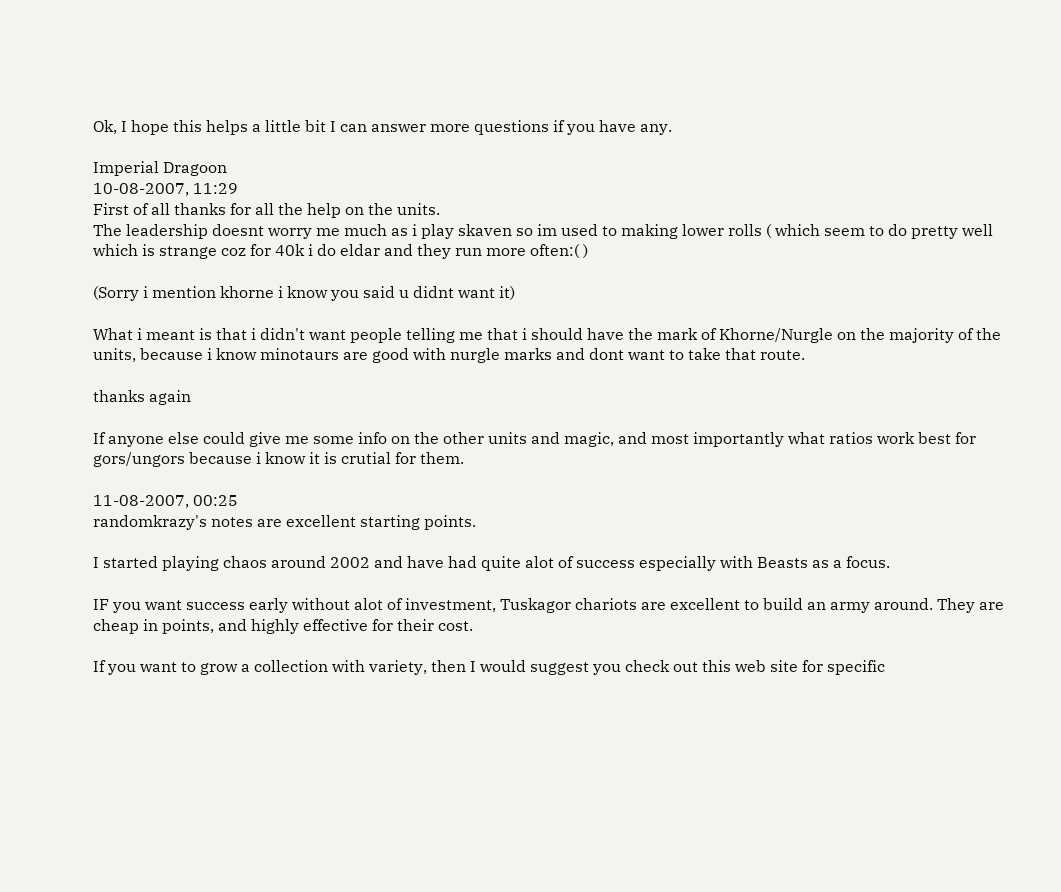Ok, I hope this helps a little bit I can answer more questions if you have any.

Imperial Dragoon
10-08-2007, 11:29
First of all thanks for all the help on the units.
The leadership doesnt worry me much as i play skaven so im used to making lower rolls ( which seem to do pretty well which is strange coz for 40k i do eldar and they run more often:( )

(Sorry i mention khorne i know you said u didnt want it)

What i meant is that i didn't want people telling me that i should have the mark of Khorne/Nurgle on the majority of the units, because i know minotaurs are good with nurgle marks and dont want to take that route.

thanks again

If anyone else could give me some info on the other units and magic, and most importantly what ratios work best for gors/ungors because i know it is crutial for them.

11-08-2007, 00:25
randomkrazy's notes are excellent starting points.

I started playing chaos around 2002 and have had quite alot of success especially with Beasts as a focus.

IF you want success early without alot of investment, Tuskagor chariots are excellent to build an army around. They are cheap in points, and highly effective for their cost.

If you want to grow a collection with variety, then I would suggest you check out this web site for specific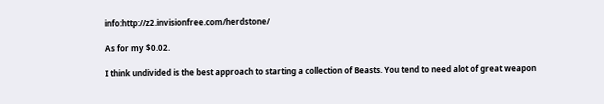info:http://z2.invisionfree.com/herdstone/

As for my $0.02.

I think undivided is the best approach to starting a collection of Beasts. You tend to need alot of great weapon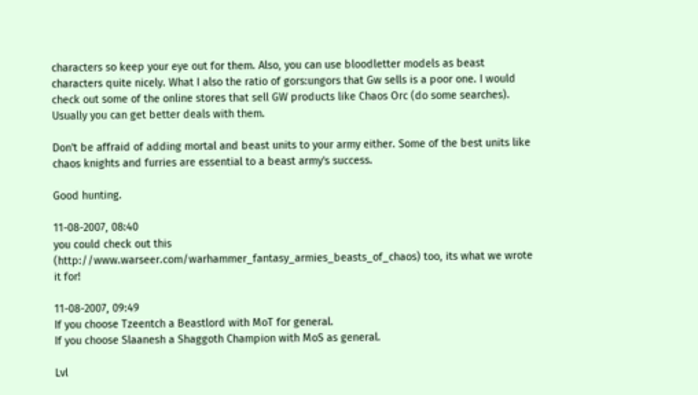characters so keep your eye out for them. Also, you can use bloodletter models as beast characters quite nicely. What I also the ratio of gors:ungors that Gw sells is a poor one. I would check out some of the online stores that sell GW products like Chaos Orc (do some searches). Usually you can get better deals with them.

Don't be affraid of adding mortal and beast units to your army either. Some of the best units like chaos knights and furries are essential to a beast army's success.

Good hunting.

11-08-2007, 08:40
you could check out this (http://www.warseer.com/warhammer_fantasy_armies_beasts_of_chaos) too, its what we wrote it for!

11-08-2007, 09:49
If you choose Tzeentch a Beastlord with MoT for general.
If you choose Slaanesh a Shaggoth Champion with MoS as general.

Lvl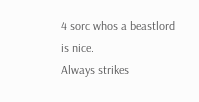4 sorc whos a beastlord is nice.
Always strikes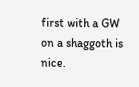first with a GW on a shaggoth is nice.